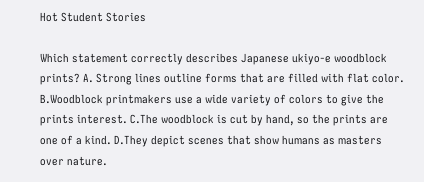Hot Student Stories

Which statement correctly describes Japanese ukiyo-e woodblock prints? A. Strong lines outline forms that are filled with flat color. B.Woodblock printmakers use a wide variety of colors to give the prints interest. C.The woodblock is cut by hand, so the prints are one of a kind. D.They depict scenes that show humans as masters over nature.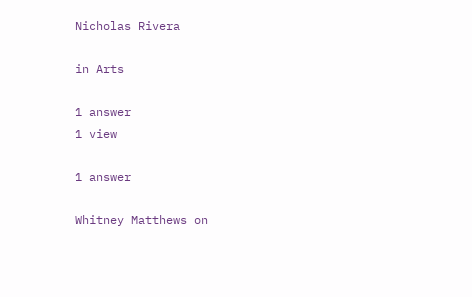Nicholas Rivera

in Arts

1 answer
1 view

1 answer

Whitney Matthews on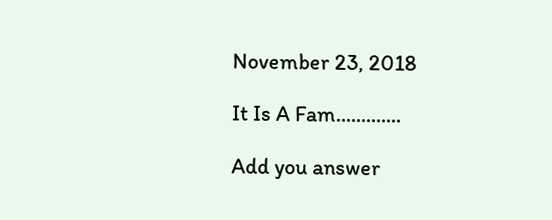November 23, 2018

It Is A Fam.............

Add you answer